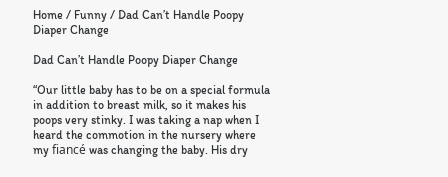Home / Funny / Dad Can’t Handle Poopy Diaper Change

Dad Can’t Handle Poopy Diaper Change

“Our little baby has to be on a special formula in addition to breast milk, so it makes his poops very stinky. I was taking a nap when I heard the commotion in the nursery where my fiancé was changing the baby. His dry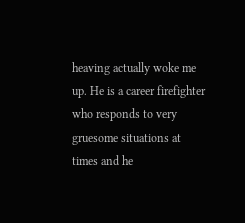heaving actually woke me up. He is a career firefighter who responds to very gruesome situations at times and he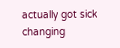actually got sick changing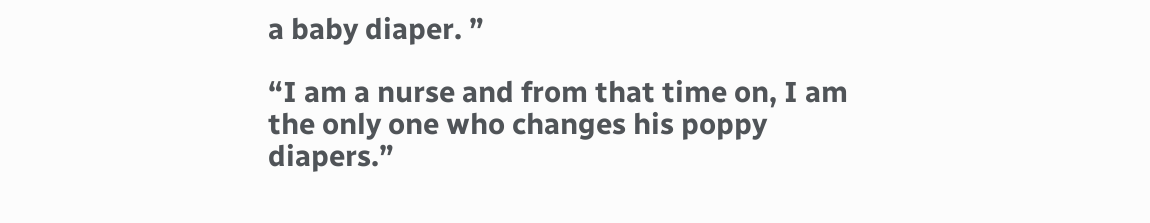a baby diaper. ”

“I am a nurse and from that time on, I am the only one who changes his poppy diapers.”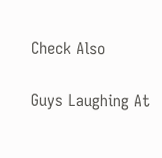Check Also

Guys Laughing At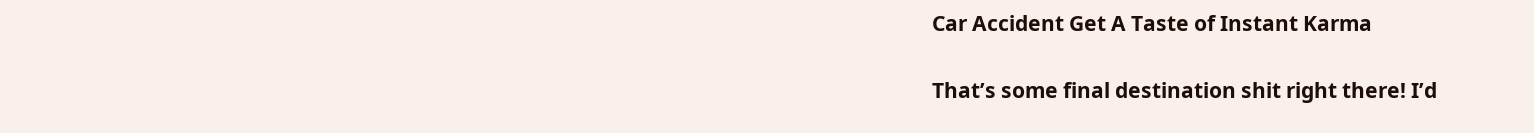Car Accident Get A Taste of Instant Karma

That’s some final destination shit right there! I’d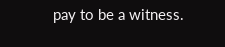pay to be a witness.